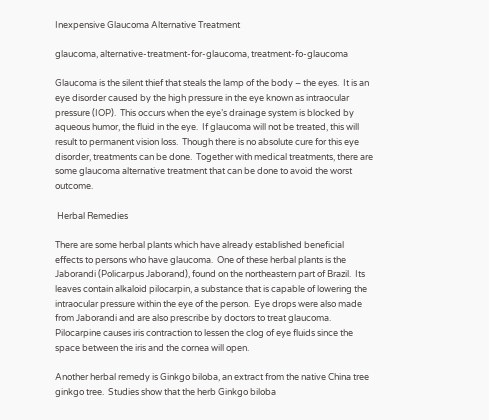Inexpensive Glaucoma Alternative Treatment

glaucoma, alternative-treatment-for-glaucoma, treatment-fo-glaucoma

Glaucoma is the silent thief that steals the lamp of the body – the eyes.  It is an eye disorder caused by the high pressure in the eye known as intraocular pressure (IOP).  This occurs when the eye’s drainage system is blocked by aqueous humor, the fluid in the eye.  If glaucoma will not be treated, this will result to permanent vision loss.  Though there is no absolute cure for this eye disorder, treatments can be done.  Together with medical treatments, there are some glaucoma alternative treatment that can be done to avoid the worst outcome.

 Herbal Remedies

There are some herbal plants which have already established beneficial effects to persons who have glaucoma.  One of these herbal plants is the Jaborandi (Policarpus Jaborand), found on the northeastern part of Brazil.  Its leaves contain alkaloid pilocarpin, a substance that is capable of lowering the intraocular pressure within the eye of the person.  Eye drops were also made from Jaborandi and are also prescribe by doctors to treat glaucoma.  Pilocarpine causes iris contraction to lessen the clog of eye fluids since the space between the iris and the cornea will open.

Another herbal remedy is Ginkgo biloba, an extract from the native China tree ginkgo tree.  Studies show that the herb Ginkgo biloba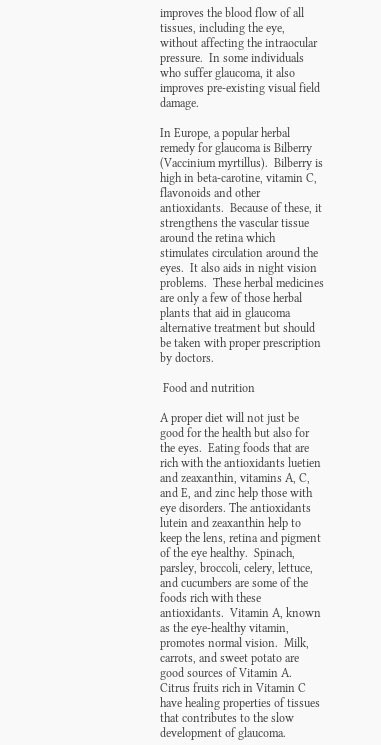improves the blood flow of all tissues, including the eye, without affecting the intraocular pressure.  In some individuals who suffer glaucoma, it also improves pre-existing visual field damage.

In Europe, a popular herbal remedy for glaucoma is Bilberry (Vaccinium myrtillus).  Bilberry is high in beta-carotine, vitamin C, flavonoids and other antioxidants.  Because of these, it strengthens the vascular tissue around the retina which stimulates circulation around the eyes.  It also aids in night vision problems.  These herbal medicines are only a few of those herbal plants that aid in glaucoma alternative treatment but should be taken with proper prescription by doctors.

 Food and nutrition

A proper diet will not just be good for the health but also for the eyes.  Eating foods that are rich with the antioxidants luetien and zeaxanthin, vitamins A, C, and E, and zinc help those with eye disorders. The antioxidants lutein and zeaxanthin help to keep the lens, retina and pigment of the eye healthy.  Spinach, parsley, broccoli, celery, lettuce, and cucumbers are some of the foods rich with these antioxidants.  Vitamin A, known as the eye-healthy vitamin, promotes normal vision.  Milk, carrots, and sweet potato are good sources of Vitamin A.  Citrus fruits rich in Vitamin C have healing properties of tissues that contributes to the slow development of glaucoma.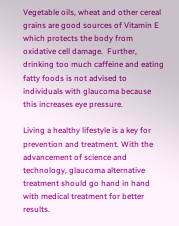Vegetable oils, wheat and other cereal grains are good sources of Vitamin E which protects the body from oxidative cell damage.  Further, drinking too much caffeine and eating fatty foods is not advised to individuals with glaucoma because this increases eye pressure.

Living a healthy lifestyle is a key for prevention and treatment. With the advancement of science and technology, glaucoma alternative treatment should go hand in hand with medical treatment for better results.